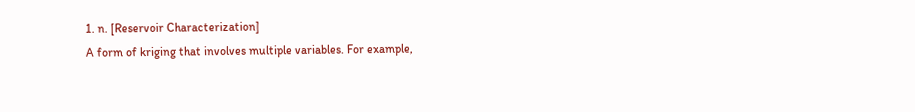1. n. [Reservoir Characterization]
A form of kriging that involves multiple variables. For example,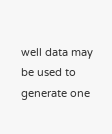well data may be used to generate one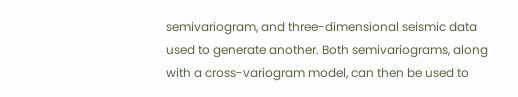semivariogram, and three-dimensional seismic data used to generate another. Both semivariograms, along with a cross-variogram model, can then be used to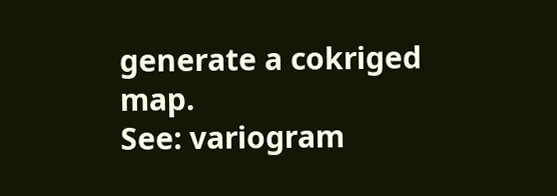generate a cokriged map.
See: variogram